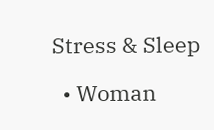Stress & Sleep

  • Woman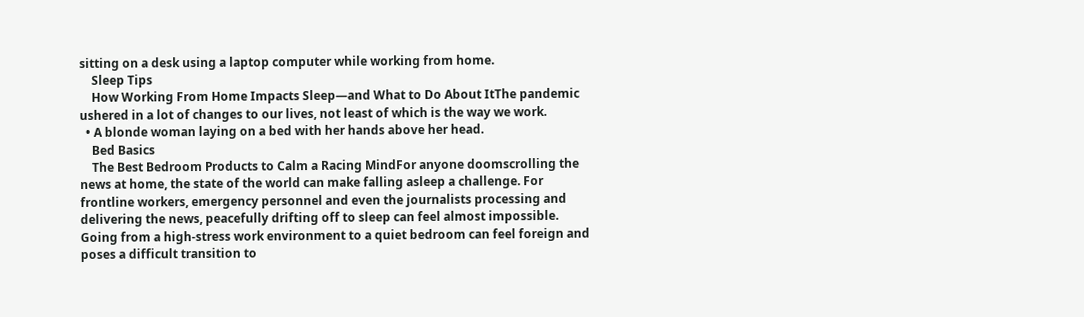sitting on a desk using a laptop computer while working from home.
    Sleep Tips
    How Working From Home Impacts Sleep—and What to Do About ItThe pandemic ushered in a lot of changes to our lives, not least of which is the way we work.
  • A blonde woman laying on a bed with her hands above her head.
    Bed Basics
    The Best Bedroom Products to Calm a Racing MindFor anyone doomscrolling the news at home, the state of the world can make falling asleep a challenge. For frontline workers, emergency personnel and even the journalists processing and delivering the news, peacefully drifting off to sleep can feel almost impossible. Going from a high-stress work environment to a quiet bedroom can feel foreign and poses a difficult transition to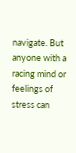navigate. But anyone with a racing mind or feelings of stress can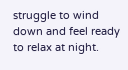struggle to wind down and feel ready to relax at night.